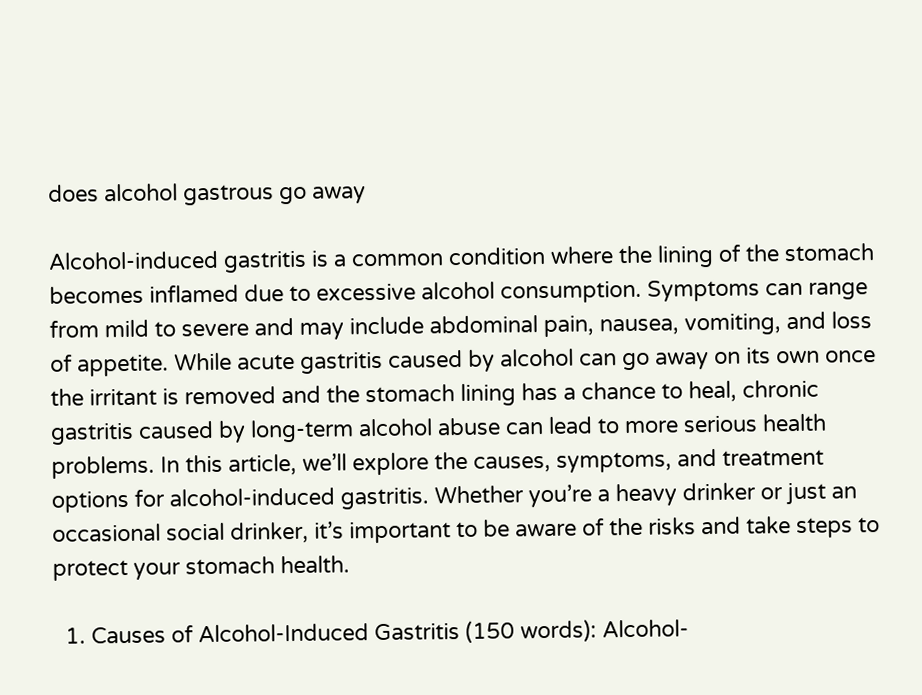does alcohol gastrous go away

Alcohol-induced gastritis is a common condition where the lining of the stomach becomes inflamed due to excessive alcohol consumption. Symptoms can range from mild to severe and may include abdominal pain, nausea, vomiting, and loss of appetite. While acute gastritis caused by alcohol can go away on its own once the irritant is removed and the stomach lining has a chance to heal, chronic gastritis caused by long-term alcohol abuse can lead to more serious health problems. In this article, we’ll explore the causes, symptoms, and treatment options for alcohol-induced gastritis. Whether you’re a heavy drinker or just an occasional social drinker, it’s important to be aware of the risks and take steps to protect your stomach health.

  1. Causes of Alcohol-Induced Gastritis (150 words): Alcohol-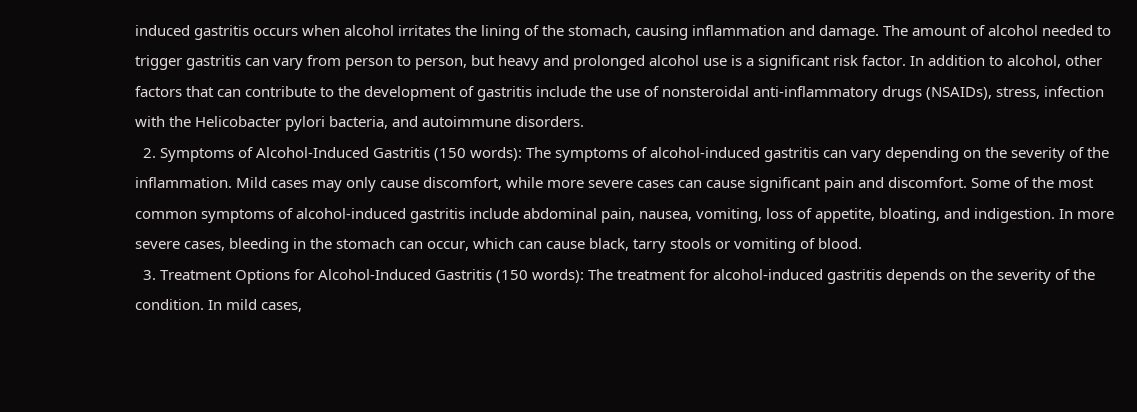induced gastritis occurs when alcohol irritates the lining of the stomach, causing inflammation and damage. The amount of alcohol needed to trigger gastritis can vary from person to person, but heavy and prolonged alcohol use is a significant risk factor. In addition to alcohol, other factors that can contribute to the development of gastritis include the use of nonsteroidal anti-inflammatory drugs (NSAIDs), stress, infection with the Helicobacter pylori bacteria, and autoimmune disorders.
  2. Symptoms of Alcohol-Induced Gastritis (150 words): The symptoms of alcohol-induced gastritis can vary depending on the severity of the inflammation. Mild cases may only cause discomfort, while more severe cases can cause significant pain and discomfort. Some of the most common symptoms of alcohol-induced gastritis include abdominal pain, nausea, vomiting, loss of appetite, bloating, and indigestion. In more severe cases, bleeding in the stomach can occur, which can cause black, tarry stools or vomiting of blood.
  3. Treatment Options for Alcohol-Induced Gastritis (150 words): The treatment for alcohol-induced gastritis depends on the severity of the condition. In mild cases,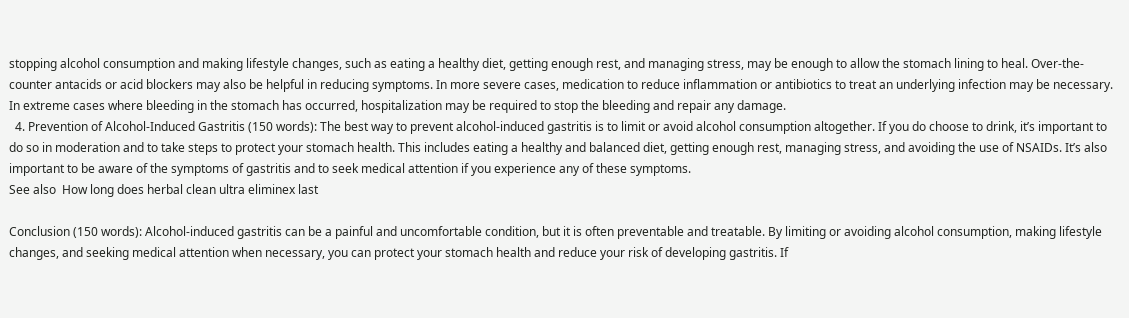stopping alcohol consumption and making lifestyle changes, such as eating a healthy diet, getting enough rest, and managing stress, may be enough to allow the stomach lining to heal. Over-the-counter antacids or acid blockers may also be helpful in reducing symptoms. In more severe cases, medication to reduce inflammation or antibiotics to treat an underlying infection may be necessary. In extreme cases where bleeding in the stomach has occurred, hospitalization may be required to stop the bleeding and repair any damage.
  4. Prevention of Alcohol-Induced Gastritis (150 words): The best way to prevent alcohol-induced gastritis is to limit or avoid alcohol consumption altogether. If you do choose to drink, it’s important to do so in moderation and to take steps to protect your stomach health. This includes eating a healthy and balanced diet, getting enough rest, managing stress, and avoiding the use of NSAIDs. It’s also important to be aware of the symptoms of gastritis and to seek medical attention if you experience any of these symptoms.
See also  How long does herbal clean ultra eliminex last

Conclusion (150 words): Alcohol-induced gastritis can be a painful and uncomfortable condition, but it is often preventable and treatable. By limiting or avoiding alcohol consumption, making lifestyle changes, and seeking medical attention when necessary, you can protect your stomach health and reduce your risk of developing gastritis. If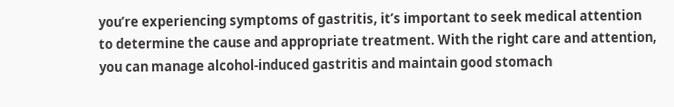you’re experiencing symptoms of gastritis, it’s important to seek medical attention to determine the cause and appropriate treatment. With the right care and attention, you can manage alcohol-induced gastritis and maintain good stomach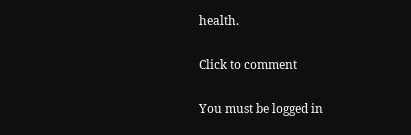health.

Click to comment

You must be logged in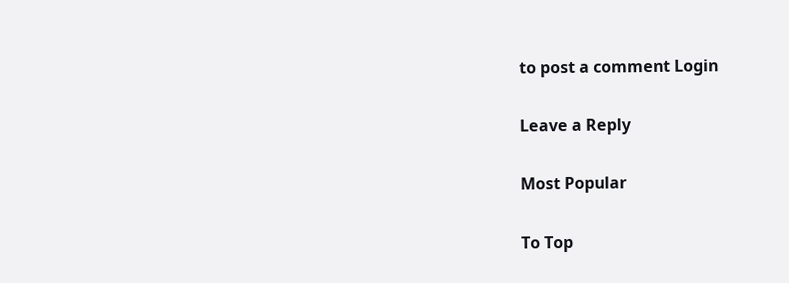to post a comment Login

Leave a Reply

Most Popular

To Top